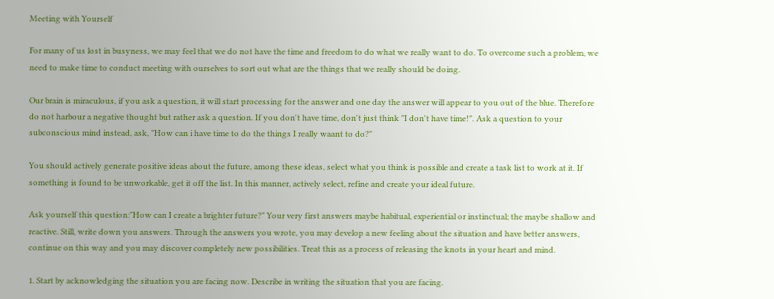Meeting with Yourself

For many of us lost in busyness, we may feel that we do not have the time and freedom to do what we really want to do. To overcome such a problem, we need to make time to conduct meeting with ourselves to sort out what are the things that we really should be doing.

Our brain is miraculous, if you ask a question, it will start processing for the answer and one day the answer will appear to you out of the blue. Therefore do not harbour a negative thought but rather ask a question. If you don't have time, don't just think "I don't have time!". Ask a question to your subconscious mind instead, ask, "How can i have time to do the things I really waant to do?"

You should actively generate positive ideas about the future, among these ideas, select what you think is possible and create a task list to work at it. If something is found to be unworkable, get it off the list. In this manner, actively select, refine and create your ideal future.

Ask yourself this question:"How can I create a brighter future?" Your very first answers maybe habitual, experiential or instinctual; the maybe shallow and reactive. Still, write down you answers. Through the answers you wrote, you may develop a new feeling about the situation and have better answers, continue on this way and you may discover completely new possibilities. Treat this as a process of releasing the knots in your heart and mind.

1. Start by acknowledging the situation you are facing now. Describe in writing the situation that you are facing.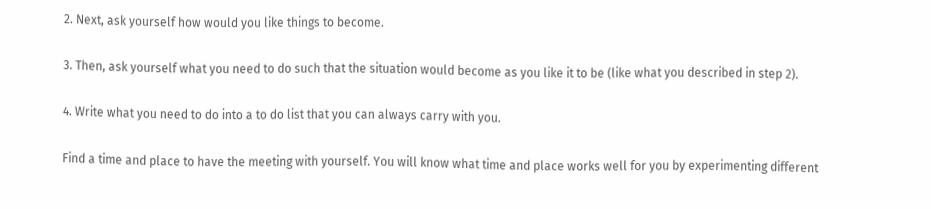2. Next, ask yourself how would you like things to become.

3. Then, ask yourself what you need to do such that the situation would become as you like it to be (like what you described in step 2).

4. Write what you need to do into a to do list that you can always carry with you.

Find a time and place to have the meeting with yourself. You will know what time and place works well for you by experimenting different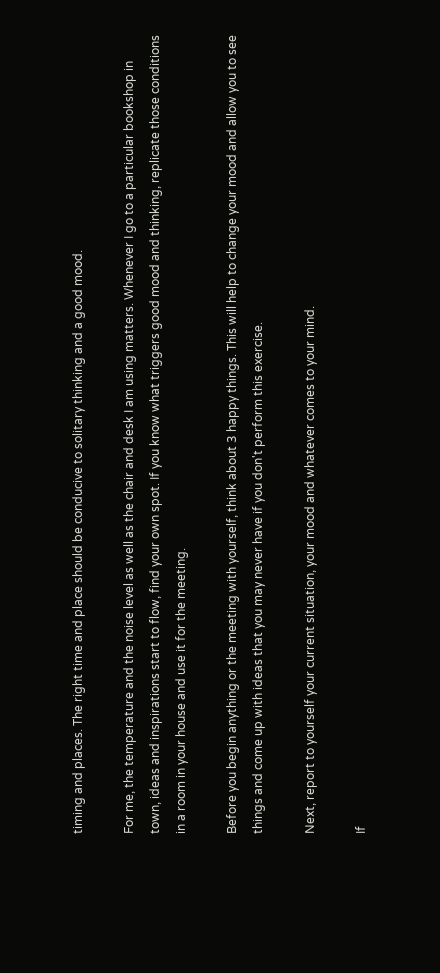timing and places. The right time and place should be conducive to solitary thinking and a good mood.

For me, the temperature and the noise level as well as the chair and desk I am using matters. Whenever I go to a particular bookshop in town, ideas and inspirations start to flow, find your own spot. If you know what triggers good mood and thinking, replicate those conditions in a room in your house and use it for the meeting.

Before you begin anything or the meeting with yourself, think about 3 happy things. This will help to change your mood and allow you to see things and come up with ideas that you may never have if you don't perform this exercise.

Next, report to yourself your current situation, your mood and whatever comes to your mind.

If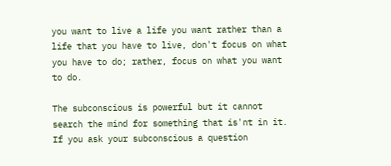you want to live a life you want rather than a life that you have to live, don't focus on what you have to do; rather, focus on what you want to do.

The subconscious is powerful but it cannot search the mind for something that is'nt in it. If you ask your subconscious a question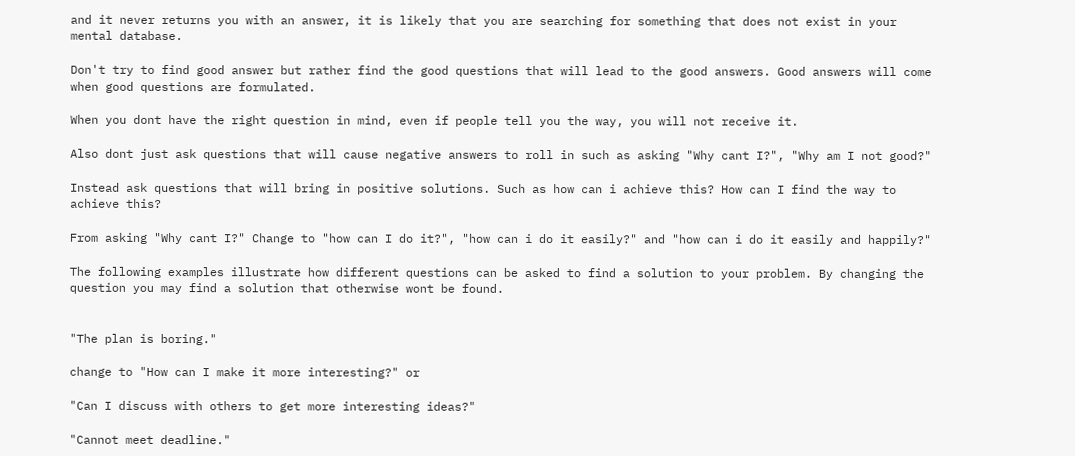and it never returns you with an answer, it is likely that you are searching for something that does not exist in your mental database.

Don't try to find good answer but rather find the good questions that will lead to the good answers. Good answers will come when good questions are formulated.

When you dont have the right question in mind, even if people tell you the way, you will not receive it.

Also dont just ask questions that will cause negative answers to roll in such as asking "Why cant I?", "Why am I not good?"

Instead ask questions that will bring in positive solutions. Such as how can i achieve this? How can I find the way to achieve this?

From asking "Why cant I?" Change to "how can I do it?", "how can i do it easily?" and "how can i do it easily and happily?"

The following examples illustrate how different questions can be asked to find a solution to your problem. By changing the question you may find a solution that otherwise wont be found.


"The plan is boring."

change to "How can I make it more interesting?" or

"Can I discuss with others to get more interesting ideas?"

"Cannot meet deadline."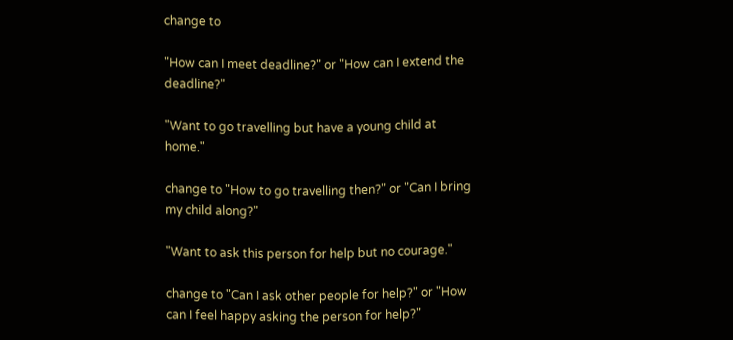change to

"How can I meet deadline?" or "How can I extend the deadline?"

"Want to go travelling but have a young child at home."

change to "How to go travelling then?" or "Can I bring my child along?"

"Want to ask this person for help but no courage."

change to "Can I ask other people for help?" or "How can I feel happy asking the person for help?"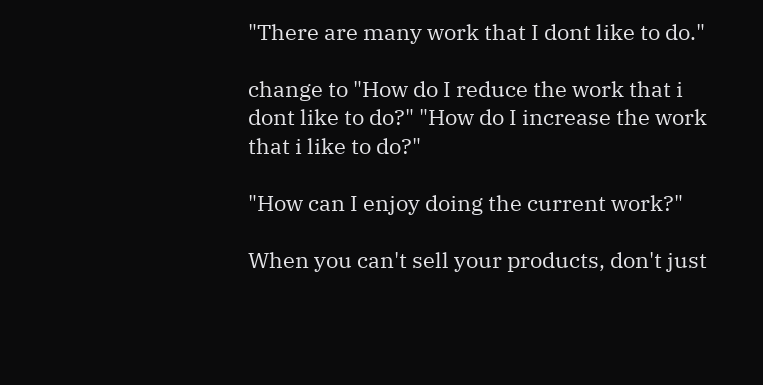"There are many work that I dont like to do."

change to "How do I reduce the work that i dont like to do?" "How do I increase the work that i like to do?"

"How can I enjoy doing the current work?"

When you can't sell your products, don't just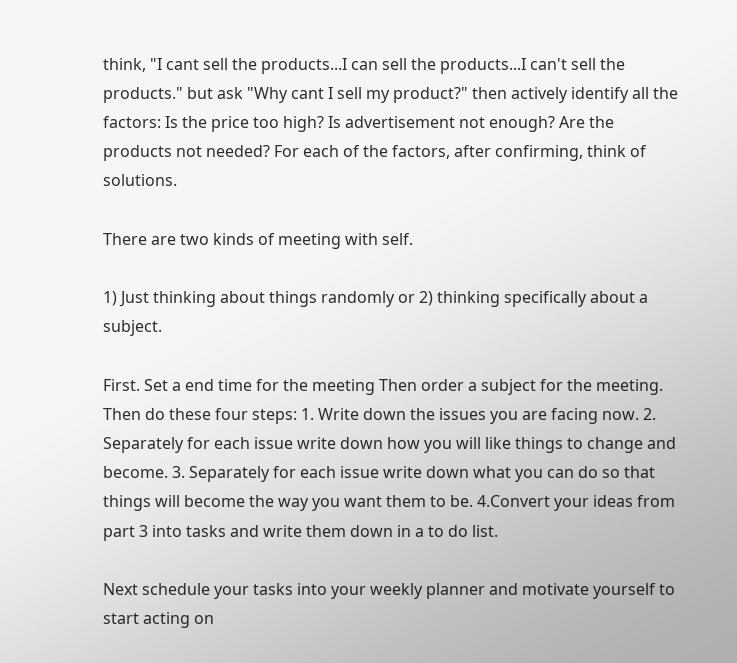think, "I cant sell the products...I can sell the products...I can't sell the products." but ask "Why cant I sell my product?" then actively identify all the factors: Is the price too high? Is advertisement not enough? Are the products not needed? For each of the factors, after confirming, think of solutions.

There are two kinds of meeting with self.

1) Just thinking about things randomly or 2) thinking specifically about a subject.

First. Set a end time for the meeting Then order a subject for the meeting. Then do these four steps: 1. Write down the issues you are facing now. 2. Separately for each issue write down how you will like things to change and become. 3. Separately for each issue write down what you can do so that things will become the way you want them to be. 4.Convert your ideas from part 3 into tasks and write them down in a to do list.

Next schedule your tasks into your weekly planner and motivate yourself to start acting on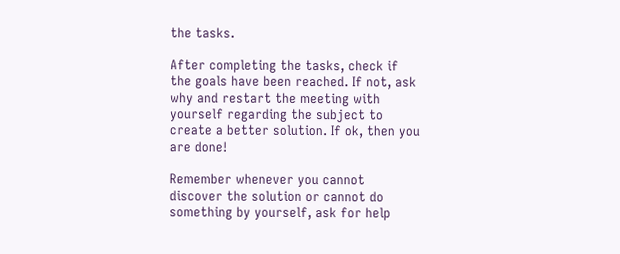the tasks.

After completing the tasks, check if the goals have been reached. If not, ask why and restart the meeting with yourself regarding the subject to create a better solution. If ok, then you are done!

Remember whenever you cannot discover the solution or cannot do something by yourself, ask for help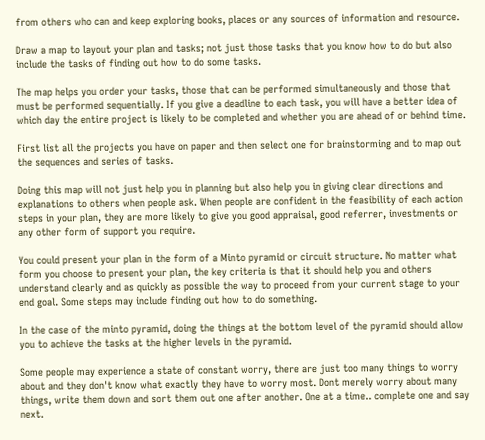from others who can and keep exploring books, places or any sources of information and resource.

Draw a map to layout your plan and tasks; not just those tasks that you know how to do but also include the tasks of finding out how to do some tasks.

The map helps you order your tasks, those that can be performed simultaneously and those that must be performed sequentially. If you give a deadline to each task, you will have a better idea of which day the entire project is likely to be completed and whether you are ahead of or behind time.

First list all the projects you have on paper and then select one for brainstorming and to map out the sequences and series of tasks.

Doing this map will not just help you in planning but also help you in giving clear directions and explanations to others when people ask. When people are confident in the feasibility of each action steps in your plan, they are more likely to give you good appraisal, good referrer, investments or any other form of support you require.

You could present your plan in the form of a Minto pyramid or circuit structure. No matter what form you choose to present your plan, the key criteria is that it should help you and others understand clearly and as quickly as possible the way to proceed from your current stage to your end goal. Some steps may include finding out how to do something.

In the case of the minto pyramid, doing the things at the bottom level of the pyramid should allow you to achieve the tasks at the higher levels in the pyramid.

Some people may experience a state of constant worry, there are just too many things to worry about and they don't know what exactly they have to worry most. Dont merely worry about many things, write them down and sort them out one after another. One at a time.. complete one and say next.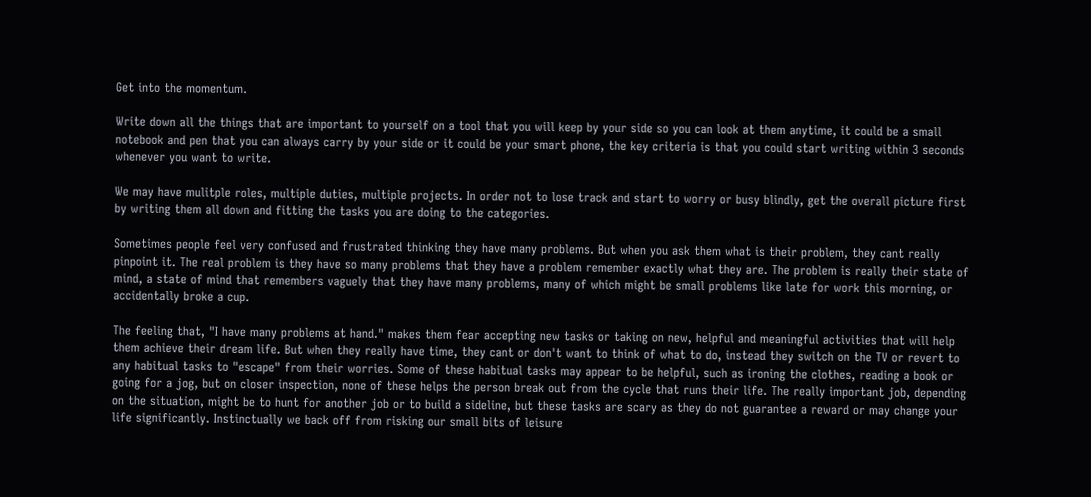Get into the momentum.

Write down all the things that are important to yourself on a tool that you will keep by your side so you can look at them anytime, it could be a small notebook and pen that you can always carry by your side or it could be your smart phone, the key criteria is that you could start writing within 3 seconds whenever you want to write.

We may have mulitple roles, multiple duties, multiple projects. In order not to lose track and start to worry or busy blindly, get the overall picture first by writing them all down and fitting the tasks you are doing to the categories.

Sometimes people feel very confused and frustrated thinking they have many problems. But when you ask them what is their problem, they cant really pinpoint it. The real problem is they have so many problems that they have a problem remember exactly what they are. The problem is really their state of mind, a state of mind that remembers vaguely that they have many problems, many of which might be small problems like late for work this morning, or accidentally broke a cup.

The feeling that, "I have many problems at hand." makes them fear accepting new tasks or taking on new, helpful and meaningful activities that will help them achieve their dream life. But when they really have time, they cant or don't want to think of what to do, instead they switch on the TV or revert to any habitual tasks to "escape" from their worries. Some of these habitual tasks may appear to be helpful, such as ironing the clothes, reading a book or going for a jog, but on closer inspection, none of these helps the person break out from the cycle that runs their life. The really important job, depending on the situation, might be to hunt for another job or to build a sideline, but these tasks are scary as they do not guarantee a reward or may change your life significantly. Instinctually we back off from risking our small bits of leisure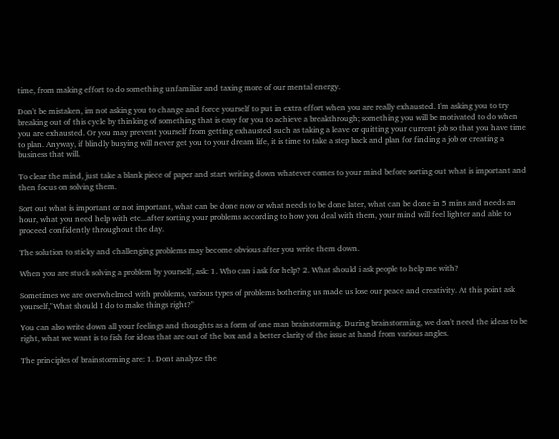time, from making effort to do something unfamiliar and taxing more of our mental energy.

Don't be mistaken, im not asking you to change and force yourself to put in extra effort when you are really exhausted. I'm asking you to try breaking out of this cycle by thinking of something that is easy for you to achieve a breakthrough; something you will be motivated to do when you are exhausted. Or you may prevent yourself from getting exhausted such as taking a leave or quitting your current job so that you have time to plan. Anyway, if blindly busying will never get you to your dream life, it is time to take a step back and plan for finding a job or creating a business that will.

To clear the mind, just take a blank piece of paper and start writing down whatever comes to your mind before sorting out what is important and then focus on solving them.

Sort out what is important or not important, what can be done now or what needs to be done later, what can be done in 5 mins and needs an hour, what you need help with etc...after sorting your problems according to how you deal with them, your mind will feel lighter and able to proceed confidently throughout the day.

The solution to sticky and challenging problems may become obvious after you write them down.

When you are stuck solving a problem by yourself, ask: 1. Who can i ask for help? 2. What should i ask people to help me with?

Sometimes we are overwhelmed with problems, various types of problems bothering us made us lose our peace and creativity. At this point ask yourself,"What should I do to make things right?"

You can also write down all your feelings and thoughts as a form of one man brainstorming. During brainstorming, we don't need the ideas to be right, what we want is to fish for ideas that are out of the box and a better clarity of the issue at hand from various angles.

The principles of brainstorming are: 1. Dont analyze the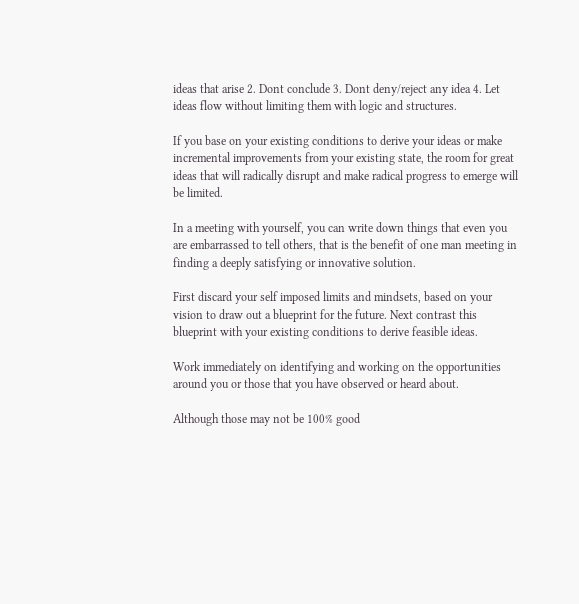ideas that arise 2. Dont conclude 3. Dont deny/reject any idea 4. Let ideas flow without limiting them with logic and structures.

If you base on your existing conditions to derive your ideas or make incremental improvements from your existing state, the room for great ideas that will radically disrupt and make radical progress to emerge will be limited.

In a meeting with yourself, you can write down things that even you are embarrassed to tell others, that is the benefit of one man meeting in finding a deeply satisfying or innovative solution.

First discard your self imposed limits and mindsets, based on your vision to draw out a blueprint for the future. Next contrast this blueprint with your existing conditions to derive feasible ideas.

Work immediately on identifying and working on the opportunities around you or those that you have observed or heard about.

Although those may not be 100% good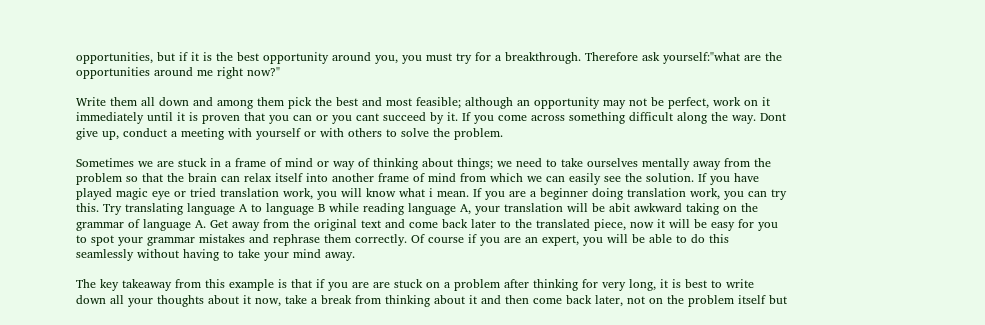opportunities, but if it is the best opportunity around you, you must try for a breakthrough. Therefore ask yourself:"what are the opportunities around me right now?"

Write them all down and among them pick the best and most feasible; although an opportunity may not be perfect, work on it immediately until it is proven that you can or you cant succeed by it. If you come across something difficult along the way. Dont give up, conduct a meeting with yourself or with others to solve the problem.

Sometimes we are stuck in a frame of mind or way of thinking about things; we need to take ourselves mentally away from the problem so that the brain can relax itself into another frame of mind from which we can easily see the solution. If you have played magic eye or tried translation work, you will know what i mean. If you are a beginner doing translation work, you can try this. Try translating language A to language B while reading language A, your translation will be abit awkward taking on the grammar of language A. Get away from the original text and come back later to the translated piece, now it will be easy for you to spot your grammar mistakes and rephrase them correctly. Of course if you are an expert, you will be able to do this seamlessly without having to take your mind away.

The key takeaway from this example is that if you are are stuck on a problem after thinking for very long, it is best to write down all your thoughts about it now, take a break from thinking about it and then come back later, not on the problem itself but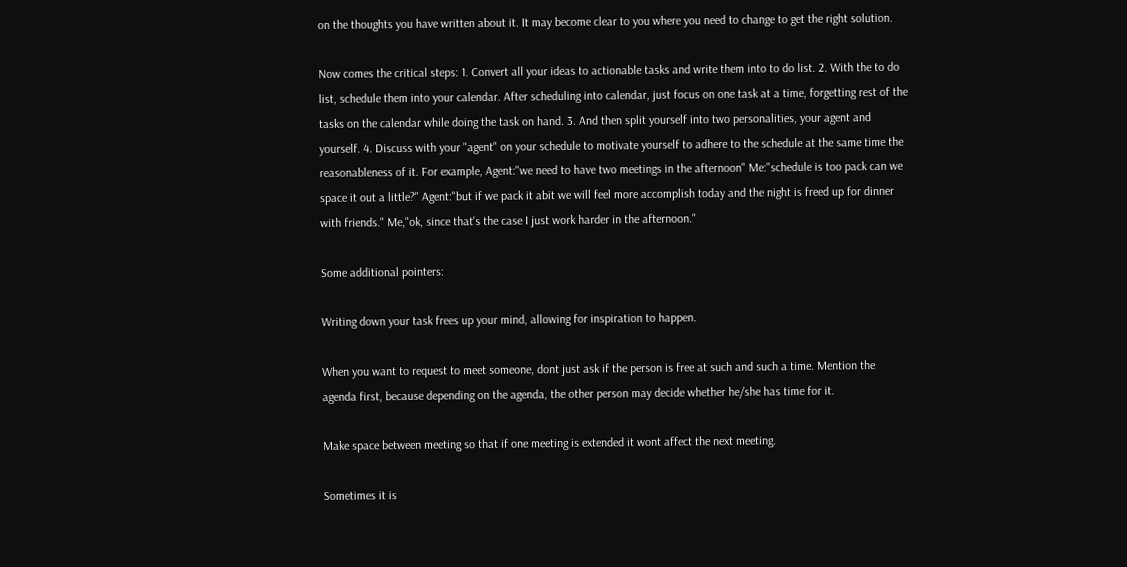on the thoughts you have written about it. It may become clear to you where you need to change to get the right solution.

Now comes the critical steps: 1. Convert all your ideas to actionable tasks and write them into to do list. 2. With the to do list, schedule them into your calendar. After scheduling into calendar, just focus on one task at a time, forgetting rest of the tasks on the calendar while doing the task on hand. 3. And then split yourself into two personalities, your agent and yourself. 4. Discuss with your "agent" on your schedule to motivate yourself to adhere to the schedule at the same time the reasonableness of it. For example, Agent:"we need to have two meetings in the afternoon" Me:"schedule is too pack can we space it out a little?" Agent:"but if we pack it abit we will feel more accomplish today and the night is freed up for dinner with friends." Me,"ok, since that's the case I just work harder in the afternoon."

Some additional pointers:

Writing down your task frees up your mind, allowing for inspiration to happen.

When you want to request to meet someone, dont just ask if the person is free at such and such a time. Mention the agenda first, because depending on the agenda, the other person may decide whether he/she has time for it.

Make space between meeting so that if one meeting is extended it wont affect the next meeting.

Sometimes it is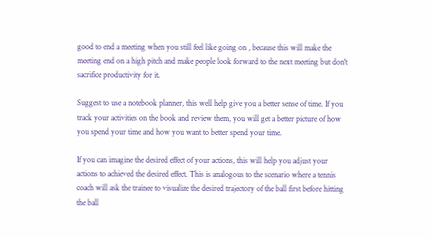good to end a meeting when you still feel like going on , because this will make the meeting end on a high pitch and make people look forward to the next meeting but don't sacrifice productivity for it.

Suggest to use a notebook planner, this well help give you a better sense of time. If you track your activities on the book and review them, you will get a better picture of how you spend your time and how you want to better spend your time.

If you can imagine the desired effect of your actions, this will help you adjust your actions to achieved the desired effect. This is analogous to the scenario where a tennis coach will ask the trainee to visualize the desired trajectory of the ball first before hitting the ball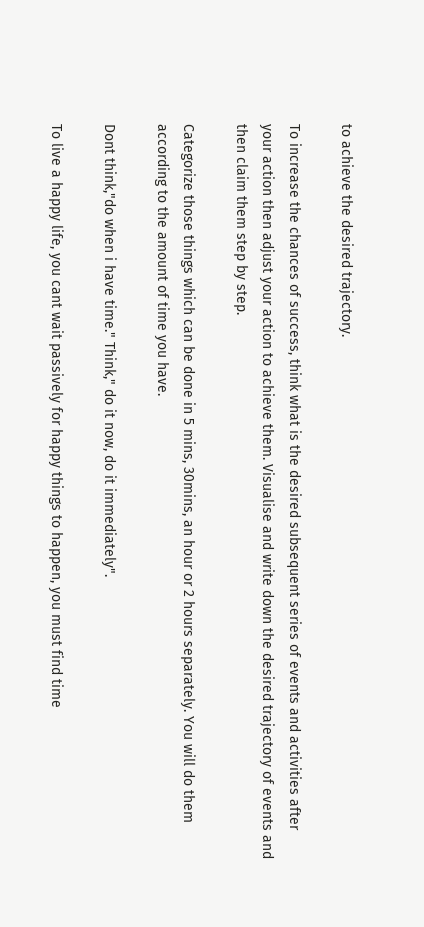to achieve the desired trajectory.

To increase the chances of success, think what is the desired subsequent series of events and activities after your action then adjust your action to achieve them. Visualise and write down the desired trajectory of events and then claim them step by step.

Categorize those things which can be done in 5 mins, 30mins, an hour or 2 hours separately. You will do them according to the amount of time you have.

Dont think,"do when i have time." Think," do it now, do it immediately".

To live a happy life, you cant wait passively for happy things to happen, you must find time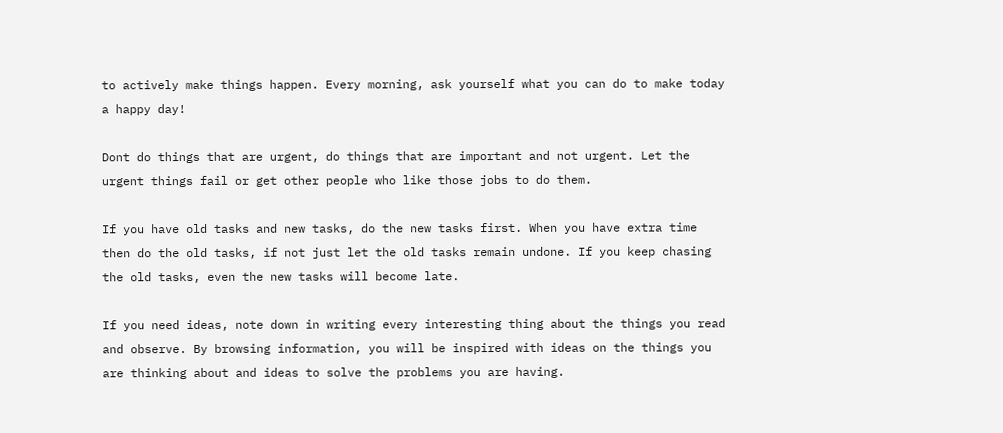to actively make things happen. Every morning, ask yourself what you can do to make today a happy day!

Dont do things that are urgent, do things that are important and not urgent. Let the urgent things fail or get other people who like those jobs to do them.

If you have old tasks and new tasks, do the new tasks first. When you have extra time then do the old tasks, if not just let the old tasks remain undone. If you keep chasing the old tasks, even the new tasks will become late.

If you need ideas, note down in writing every interesting thing about the things you read and observe. By browsing information, you will be inspired with ideas on the things you are thinking about and ideas to solve the problems you are having.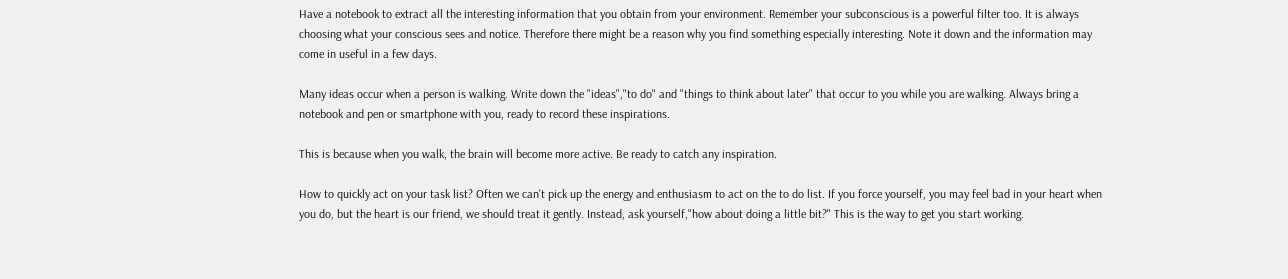Have a notebook to extract all the interesting information that you obtain from your environment. Remember your subconscious is a powerful filter too. It is always choosing what your conscious sees and notice. Therefore there might be a reason why you find something especially interesting. Note it down and the information may come in useful in a few days.

Many ideas occur when a person is walking. Write down the "ideas","to do" and "things to think about later" that occur to you while you are walking. Always bring a notebook and pen or smartphone with you, ready to record these inspirations.

This is because when you walk, the brain will become more active. Be ready to catch any inspiration.

How to quickly act on your task list? Often we can't pick up the energy and enthusiasm to act on the to do list. If you force yourself, you may feel bad in your heart when you do, but the heart is our friend, we should treat it gently. Instead, ask yourself,"how about doing a little bit?" This is the way to get you start working.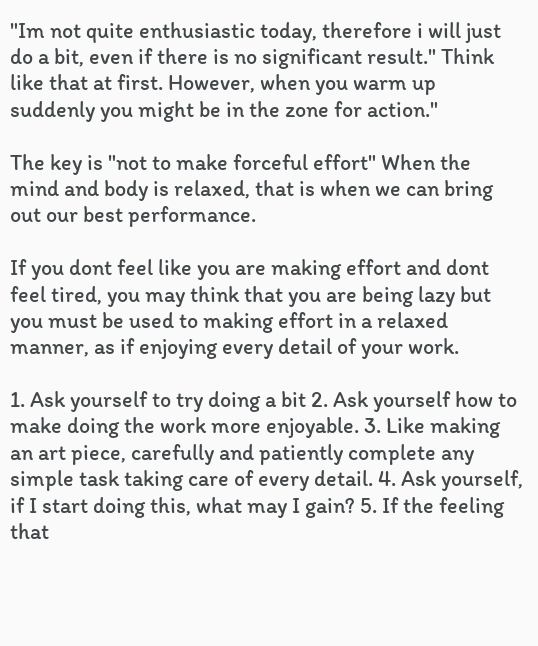"Im not quite enthusiastic today, therefore i will just do a bit, even if there is no significant result." Think like that at first. However, when you warm up suddenly you might be in the zone for action."

The key is "not to make forceful effort" When the mind and body is relaxed, that is when we can bring out our best performance.

If you dont feel like you are making effort and dont feel tired, you may think that you are being lazy but you must be used to making effort in a relaxed manner, as if enjoying every detail of your work.

1. Ask yourself to try doing a bit 2. Ask yourself how to make doing the work more enjoyable. 3. Like making an art piece, carefully and patiently complete any simple task taking care of every detail. 4. Ask yourself, if I start doing this, what may I gain? 5. If the feeling that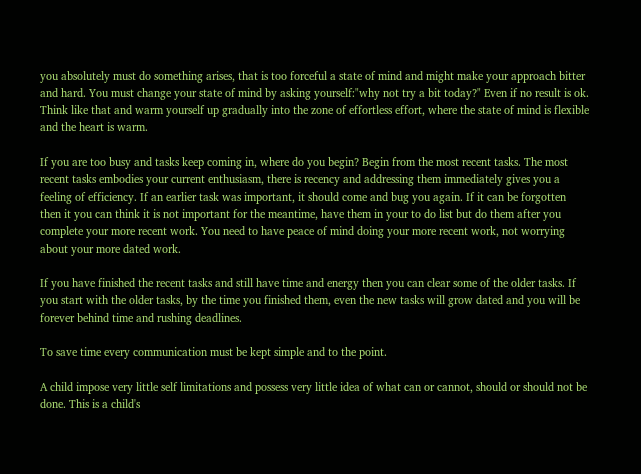you absolutely must do something arises, that is too forceful a state of mind and might make your approach bitter and hard. You must change your state of mind by asking yourself:"why not try a bit today?" Even if no result is ok. Think like that and warm yourself up gradually into the zone of effortless effort, where the state of mind is flexible and the heart is warm.

If you are too busy and tasks keep coming in, where do you begin? Begin from the most recent tasks. The most recent tasks embodies your current enthusiasm, there is recency and addressing them immediately gives you a feeling of efficiency. If an earlier task was important, it should come and bug you again. If it can be forgotten then it you can think it is not important for the meantime, have them in your to do list but do them after you complete your more recent work. You need to have peace of mind doing your more recent work, not worrying about your more dated work.

If you have finished the recent tasks and still have time and energy then you can clear some of the older tasks. If you start with the older tasks, by the time you finished them, even the new tasks will grow dated and you will be forever behind time and rushing deadlines.

To save time every communication must be kept simple and to the point.

A child impose very little self limitations and possess very little idea of what can or cannot, should or should not be done. This is a child's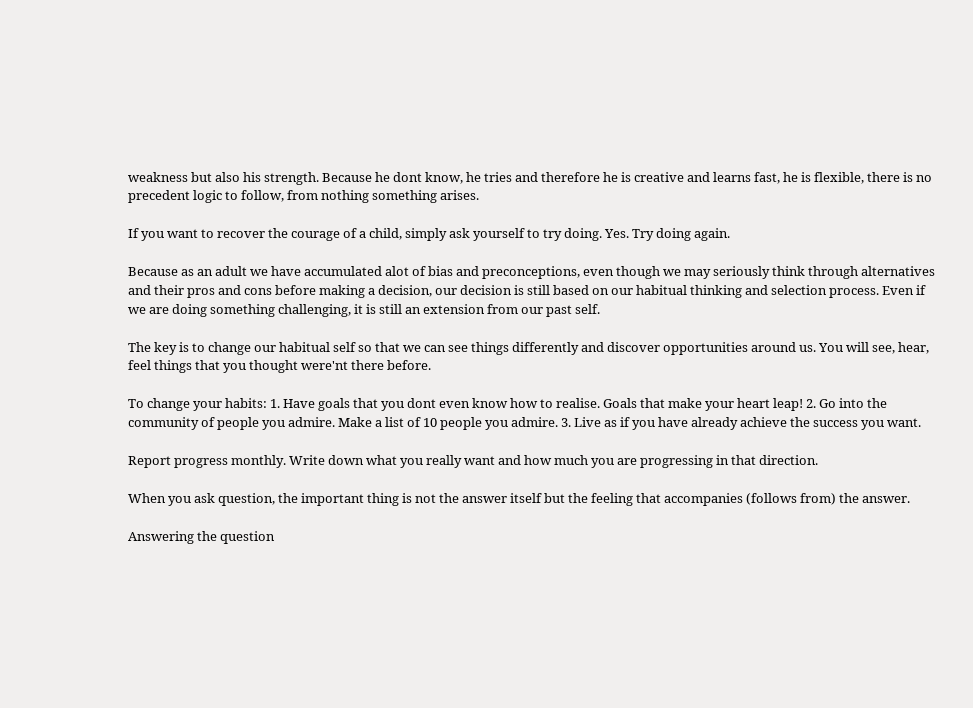weakness but also his strength. Because he dont know, he tries and therefore he is creative and learns fast, he is flexible, there is no precedent logic to follow, from nothing something arises.

If you want to recover the courage of a child, simply ask yourself to try doing. Yes. Try doing again.

Because as an adult we have accumulated alot of bias and preconceptions, even though we may seriously think through alternatives and their pros and cons before making a decision, our decision is still based on our habitual thinking and selection process. Even if we are doing something challenging, it is still an extension from our past self.

The key is to change our habitual self so that we can see things differently and discover opportunities around us. You will see, hear, feel things that you thought were'nt there before.

To change your habits: 1. Have goals that you dont even know how to realise. Goals that make your heart leap! 2. Go into the community of people you admire. Make a list of 10 people you admire. 3. Live as if you have already achieve the success you want.

Report progress monthly. Write down what you really want and how much you are progressing in that direction.

When you ask question, the important thing is not the answer itself but the feeling that accompanies (follows from) the answer.

Answering the question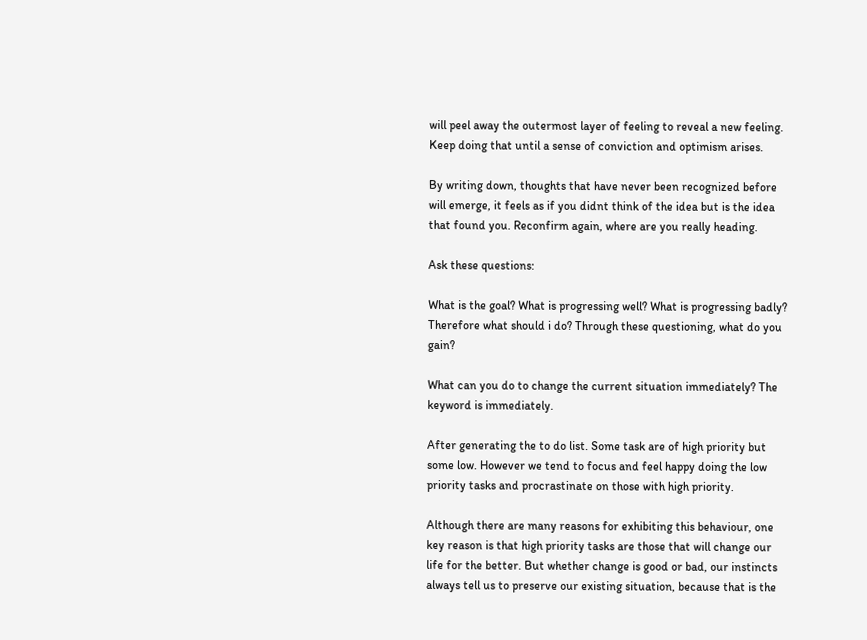will peel away the outermost layer of feeling to reveal a new feeling. Keep doing that until a sense of conviction and optimism arises.

By writing down, thoughts that have never been recognized before will emerge, it feels as if you didnt think of the idea but is the idea that found you. Reconfirm again, where are you really heading.

Ask these questions:

What is the goal? What is progressing well? What is progressing badly? Therefore what should i do? Through these questioning, what do you gain?

What can you do to change the current situation immediately? The keyword is immediately.

After generating the to do list. Some task are of high priority but some low. However we tend to focus and feel happy doing the low priority tasks and procrastinate on those with high priority.

Although there are many reasons for exhibiting this behaviour, one key reason is that high priority tasks are those that will change our life for the better. But whether change is good or bad, our instincts always tell us to preserve our existing situation, because that is the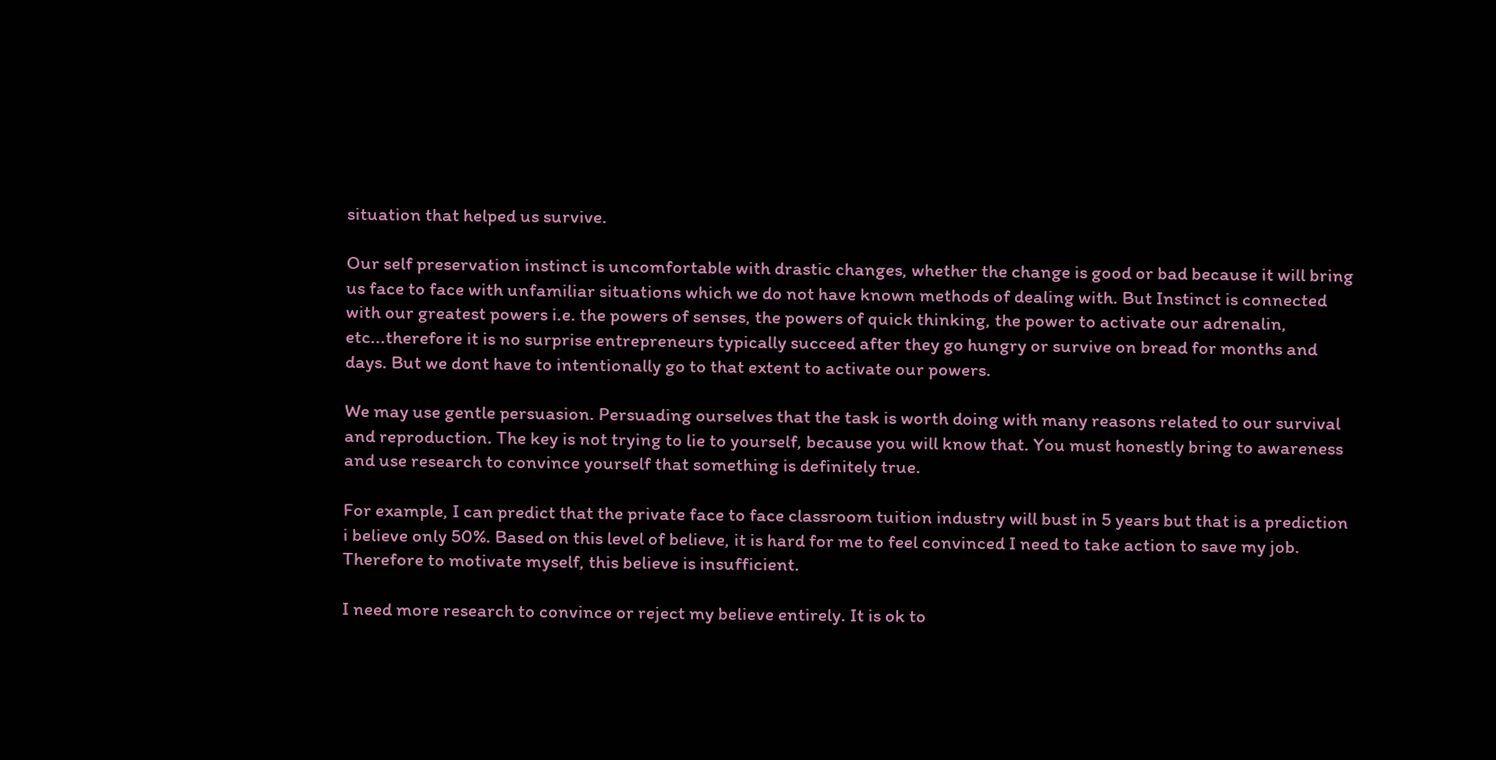situation that helped us survive.

Our self preservation instinct is uncomfortable with drastic changes, whether the change is good or bad because it will bring us face to face with unfamiliar situations which we do not have known methods of dealing with. But Instinct is connected with our greatest powers i.e. the powers of senses, the powers of quick thinking, the power to activate our adrenalin, etc...therefore it is no surprise entrepreneurs typically succeed after they go hungry or survive on bread for months and days. But we dont have to intentionally go to that extent to activate our powers.

We may use gentle persuasion. Persuading ourselves that the task is worth doing with many reasons related to our survival and reproduction. The key is not trying to lie to yourself, because you will know that. You must honestly bring to awareness and use research to convince yourself that something is definitely true.

For example, I can predict that the private face to face classroom tuition industry will bust in 5 years but that is a prediction i believe only 50%. Based on this level of believe, it is hard for me to feel convinced I need to take action to save my job. Therefore to motivate myself, this believe is insufficient.

I need more research to convince or reject my believe entirely. It is ok to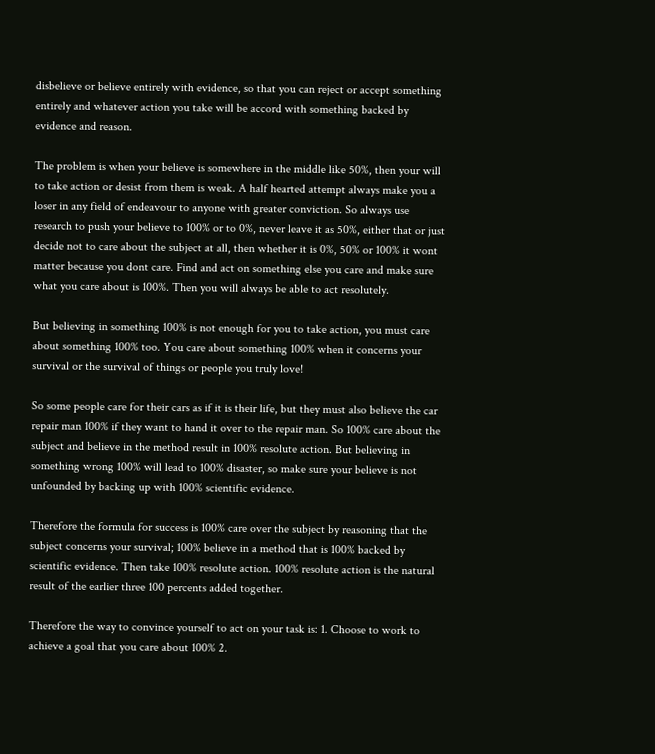disbelieve or believe entirely with evidence, so that you can reject or accept something entirely and whatever action you take will be accord with something backed by evidence and reason.

The problem is when your believe is somewhere in the middle like 50%, then your will to take action or desist from them is weak. A half hearted attempt always make you a loser in any field of endeavour to anyone with greater conviction. So always use research to push your believe to 100% or to 0%, never leave it as 50%, either that or just decide not to care about the subject at all, then whether it is 0%, 50% or 100% it wont matter because you dont care. Find and act on something else you care and make sure what you care about is 100%. Then you will always be able to act resolutely.

But believing in something 100% is not enough for you to take action, you must care about something 100% too. You care about something 100% when it concerns your survival or the survival of things or people you truly love!

So some people care for their cars as if it is their life, but they must also believe the car repair man 100% if they want to hand it over to the repair man. So 100% care about the subject and believe in the method result in 100% resolute action. But believing in something wrong 100% will lead to 100% disaster, so make sure your believe is not unfounded by backing up with 100% scientific evidence.

Therefore the formula for success is 100% care over the subject by reasoning that the subject concerns your survival; 100% believe in a method that is 100% backed by scientific evidence. Then take 100% resolute action. 100% resolute action is the natural result of the earlier three 100 percents added together.

Therefore the way to convince yourself to act on your task is: 1. Choose to work to achieve a goal that you care about 100% 2.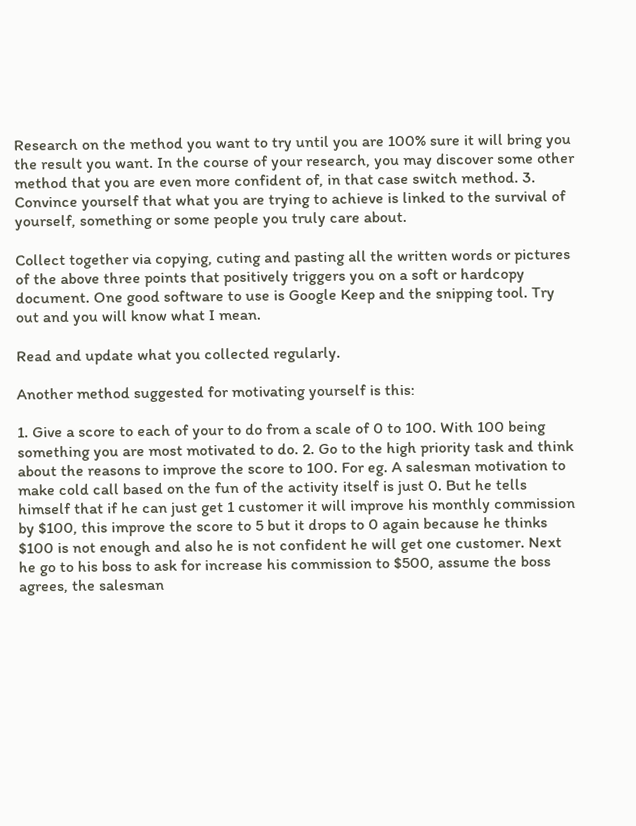Research on the method you want to try until you are 100% sure it will bring you the result you want. In the course of your research, you may discover some other method that you are even more confident of, in that case switch method. 3. Convince yourself that what you are trying to achieve is linked to the survival of yourself, something or some people you truly care about.

Collect together via copying, cuting and pasting all the written words or pictures of the above three points that positively triggers you on a soft or hardcopy document. One good software to use is Google Keep and the snipping tool. Try out and you will know what I mean.

Read and update what you collected regularly.

Another method suggested for motivating yourself is this:

1. Give a score to each of your to do from a scale of 0 to 100. With 100 being something you are most motivated to do. 2. Go to the high priority task and think about the reasons to improve the score to 100. For eg. A salesman motivation to make cold call based on the fun of the activity itself is just 0. But he tells himself that if he can just get 1 customer it will improve his monthly commission by $100, this improve the score to 5 but it drops to 0 again because he thinks $100 is not enough and also he is not confident he will get one customer. Next he go to his boss to ask for increase his commission to $500, assume the boss agrees, the salesman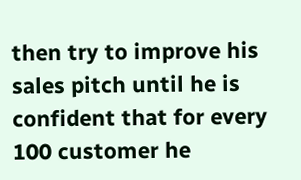then try to improve his sales pitch until he is confident that for every 100 customer he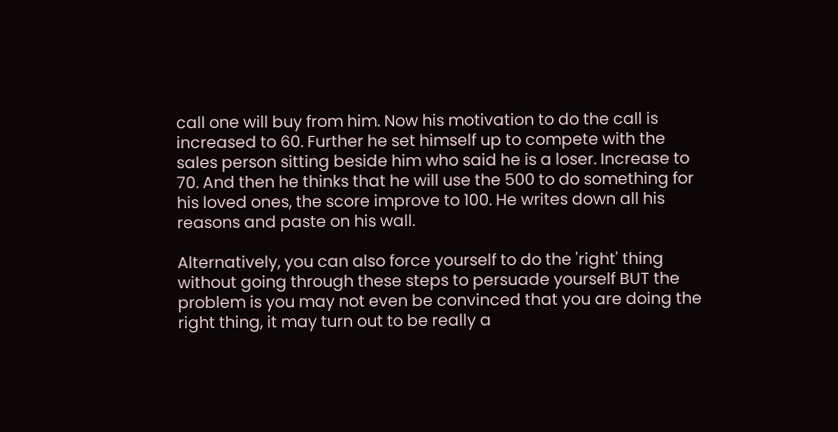call one will buy from him. Now his motivation to do the call is increased to 60. Further he set himself up to compete with the sales person sitting beside him who said he is a loser. Increase to 70. And then he thinks that he will use the 500 to do something for his loved ones, the score improve to 100. He writes down all his reasons and paste on his wall.

Alternatively, you can also force yourself to do the 'right' thing without going through these steps to persuade yourself BUT the problem is you may not even be convinced that you are doing the right thing, it may turn out to be really a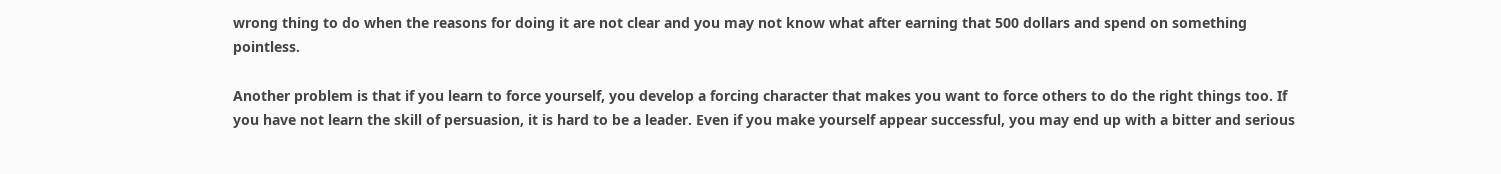wrong thing to do when the reasons for doing it are not clear and you may not know what after earning that 500 dollars and spend on something pointless.

Another problem is that if you learn to force yourself, you develop a forcing character that makes you want to force others to do the right things too. If you have not learn the skill of persuasion, it is hard to be a leader. Even if you make yourself appear successful, you may end up with a bitter and serious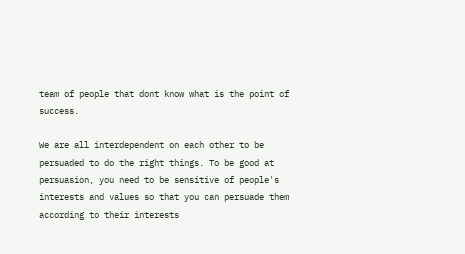team of people that dont know what is the point of success.

We are all interdependent on each other to be persuaded to do the right things. To be good at persuasion, you need to be sensitive of people's interests and values so that you can persuade them according to their interests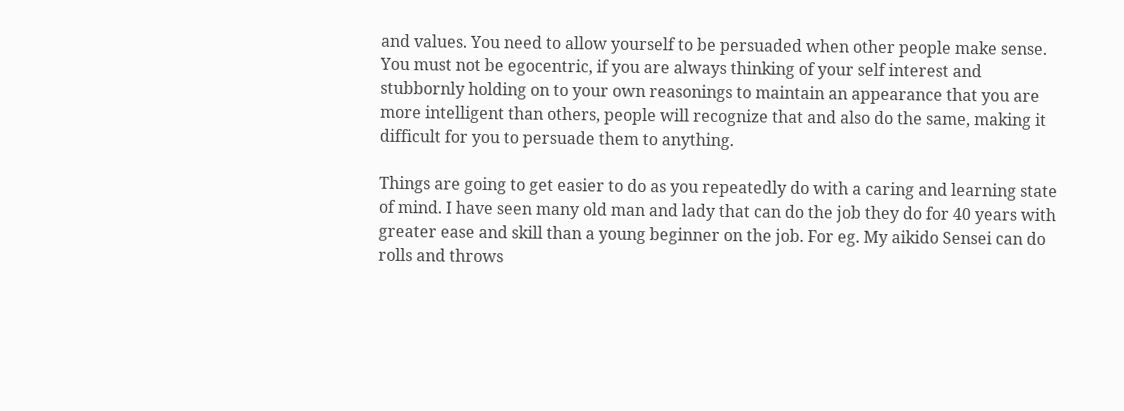and values. You need to allow yourself to be persuaded when other people make sense. You must not be egocentric, if you are always thinking of your self interest and stubbornly holding on to your own reasonings to maintain an appearance that you are more intelligent than others, people will recognize that and also do the same, making it difficult for you to persuade them to anything.

Things are going to get easier to do as you repeatedly do with a caring and learning state of mind. I have seen many old man and lady that can do the job they do for 40 years with greater ease and skill than a young beginner on the job. For eg. My aikido Sensei can do rolls and throws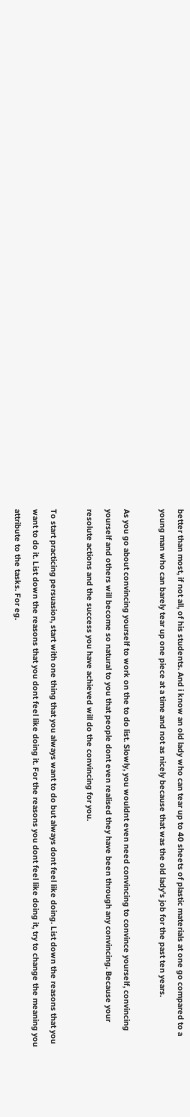better than most, if not all, of his students. And i know an old lady who can tear up to 40 sheets of plastic materials at one go compared to a young man who can barely tear up one piece at a time and not as nicely because that was the old lady's job for the past ten years.

As you go about convincing yourself to work on the to do list. Slowly, you wouldnt even need convincing to convince yourself, convincing yourself and others will become so natural to you that people dont even realised they have been through any convincing. Because your resolute actions and the success you have achieved will do the convincing for you.

To start practicing persuasion, start with one thing that you always want to do but always dont feel like doing. List down the reasons that you want to do it. List down the reasons that you dont feel like doing it. For the reasons you dont feel like doing it, try to change the meaning you attribute to the tasks. For eg.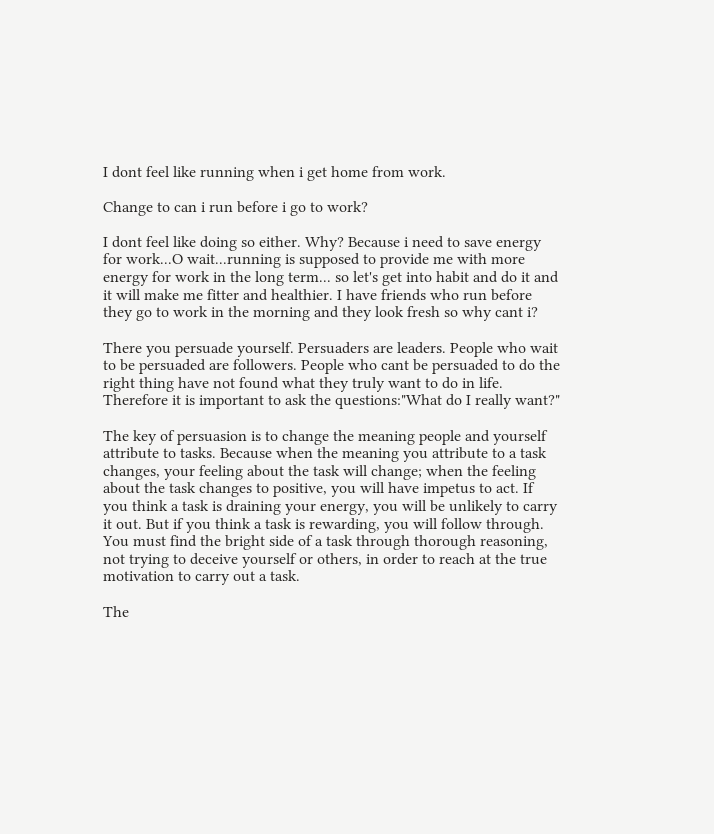I dont feel like running when i get home from work.

Change to can i run before i go to work?

I dont feel like doing so either. Why? Because i need to save energy for work...O wait...running is supposed to provide me with more energy for work in the long term... so let's get into habit and do it and it will make me fitter and healthier. I have friends who run before they go to work in the morning and they look fresh so why cant i?

There you persuade yourself. Persuaders are leaders. People who wait to be persuaded are followers. People who cant be persuaded to do the right thing have not found what they truly want to do in life. Therefore it is important to ask the questions:"What do I really want?"

The key of persuasion is to change the meaning people and yourself attribute to tasks. Because when the meaning you attribute to a task changes, your feeling about the task will change; when the feeling about the task changes to positive, you will have impetus to act. If you think a task is draining your energy, you will be unlikely to carry it out. But if you think a task is rewarding, you will follow through. You must find the bright side of a task through thorough reasoning, not trying to deceive yourself or others, in order to reach at the true motivation to carry out a task.

The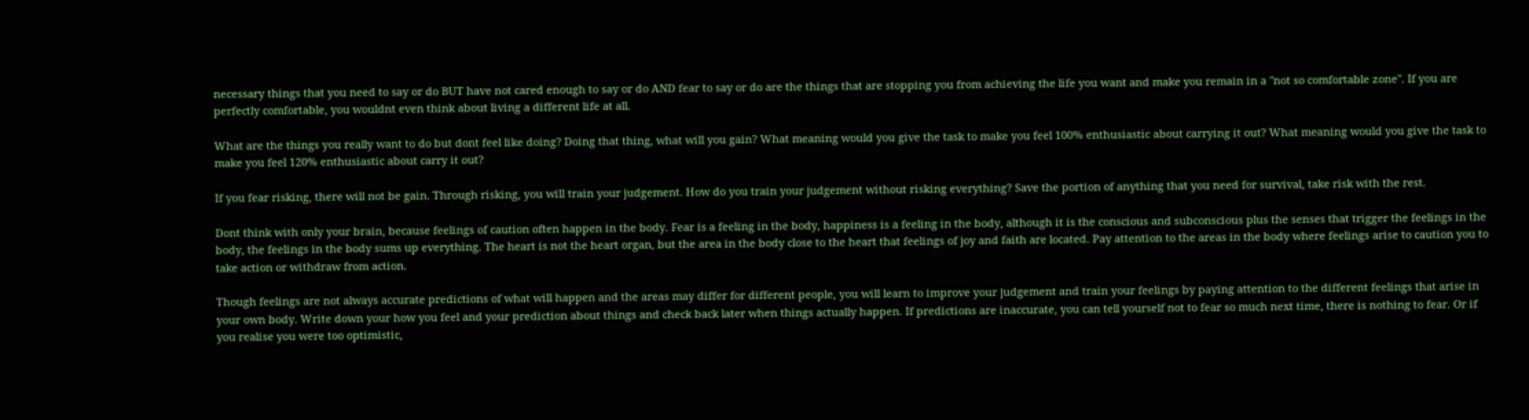necessary things that you need to say or do BUT have not cared enough to say or do AND fear to say or do are the things that are stopping you from achieving the life you want and make you remain in a "not so comfortable zone". If you are perfectly comfortable, you wouldnt even think about living a different life at all.

What are the things you really want to do but dont feel like doing? Doing that thing, what will you gain? What meaning would you give the task to make you feel 100% enthusiastic about carrying it out? What meaning would you give the task to make you feel 120% enthusiastic about carry it out?

If you fear risking, there will not be gain. Through risking, you will train your judgement. How do you train your judgement without risking everything? Save the portion of anything that you need for survival, take risk with the rest.

Dont think with only your brain, because feelings of caution often happen in the body. Fear is a feeling in the body, happiness is a feeling in the body, although it is the conscious and subconscious plus the senses that trigger the feelings in the body, the feelings in the body sums up everything. The heart is not the heart organ, but the area in the body close to the heart that feelings of joy and faith are located. Pay attention to the areas in the body where feelings arise to caution you to take action or withdraw from action.

Though feelings are not always accurate predictions of what will happen and the areas may differ for different people, you will learn to improve your judgement and train your feelings by paying attention to the different feelings that arise in your own body. Write down your how you feel and your prediction about things and check back later when things actually happen. If predictions are inaccurate, you can tell yourself not to fear so much next time, there is nothing to fear. Or if you realise you were too optimistic,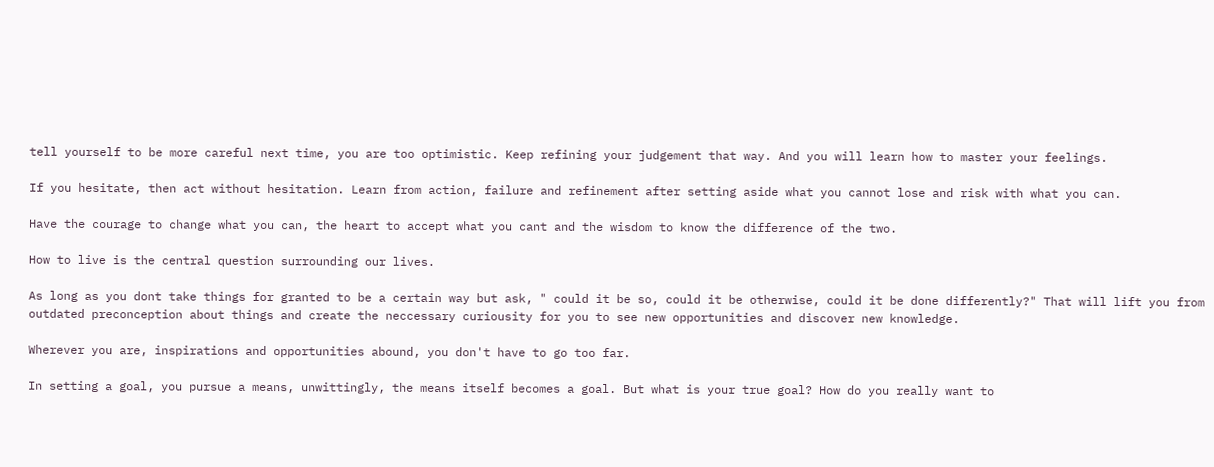tell yourself to be more careful next time, you are too optimistic. Keep refining your judgement that way. And you will learn how to master your feelings.

If you hesitate, then act without hesitation. Learn from action, failure and refinement after setting aside what you cannot lose and risk with what you can.

Have the courage to change what you can, the heart to accept what you cant and the wisdom to know the difference of the two.

How to live is the central question surrounding our lives.

As long as you dont take things for granted to be a certain way but ask, " could it be so, could it be otherwise, could it be done differently?" That will lift you from outdated preconception about things and create the neccessary curiousity for you to see new opportunities and discover new knowledge.

Wherever you are, inspirations and opportunities abound, you don't have to go too far.

In setting a goal, you pursue a means, unwittingly, the means itself becomes a goal. But what is your true goal? How do you really want to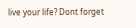live your life? Dont forget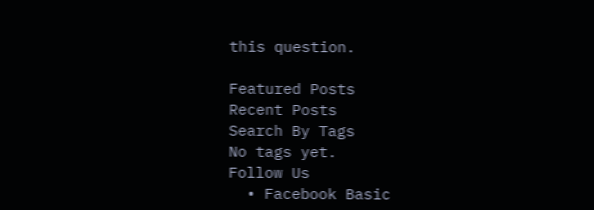this question.

Featured Posts
Recent Posts
Search By Tags
No tags yet.
Follow Us
  • Facebook Basic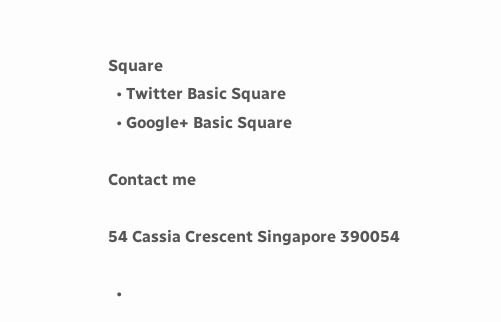Square
  • Twitter Basic Square
  • Google+ Basic Square

Contact me

54 Cassia Crescent Singapore 390054

  •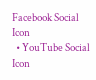Facebook Social Icon
  • YouTube Social  Icon